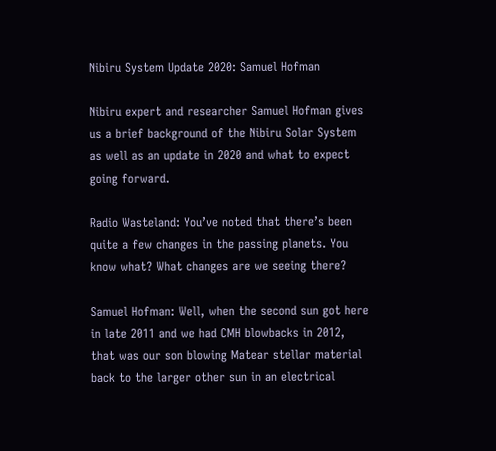Nibiru System Update 2020: Samuel Hofman

Nibiru expert and researcher Samuel Hofman gives us a brief background of the Nibiru Solar System as well as an update in 2020 and what to expect going forward.

Radio Wasteland: You’ve noted that there’s been quite a few changes in the passing planets. You know what? What changes are we seeing there?

Samuel Hofman: Well, when the second sun got here in late 2011 and we had CMH blowbacks in 2012, that was our son blowing Matear stellar material back to the larger other sun in an electrical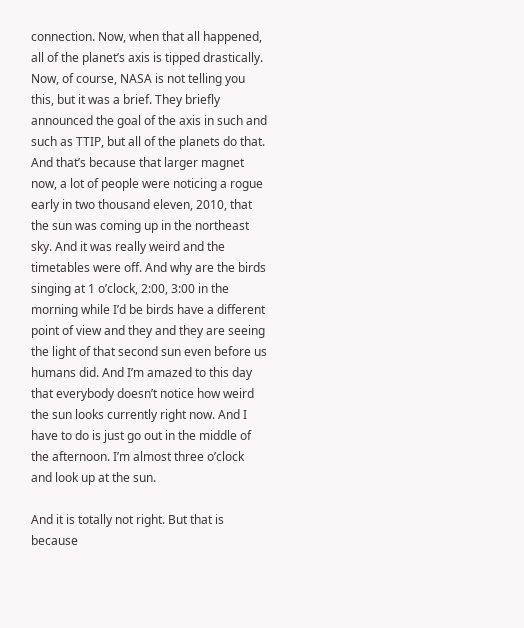connection. Now, when that all happened, all of the planet’s axis is tipped drastically. Now, of course, NASA is not telling you this, but it was a brief. They briefly announced the goal of the axis in such and such as TTIP, but all of the planets do that. And that’s because that larger magnet now, a lot of people were noticing a rogue early in two thousand eleven, 2010, that the sun was coming up in the northeast sky. And it was really weird and the timetables were off. And why are the birds singing at 1 o’clock, 2:00, 3:00 in the morning while I’d be birds have a different point of view and they and they are seeing the light of that second sun even before us humans did. And I’m amazed to this day that everybody doesn’t notice how weird the sun looks currently right now. And I have to do is just go out in the middle of the afternoon. I’m almost three o’clock and look up at the sun.

And it is totally not right. But that is because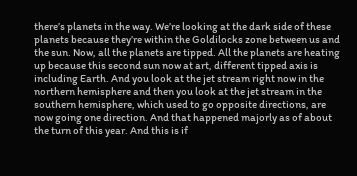there’s planets in the way. We’re looking at the dark side of these planets because they’re within the Goldilocks zone between us and the sun. Now, all the planets are tipped. All the planets are heating up because this second sun now at art, different tipped axis is including Earth. And you look at the jet stream right now in the northern hemisphere and then you look at the jet stream in the southern hemisphere, which used to go opposite directions, are now going one direction. And that happened majorly as of about the turn of this year. And this is if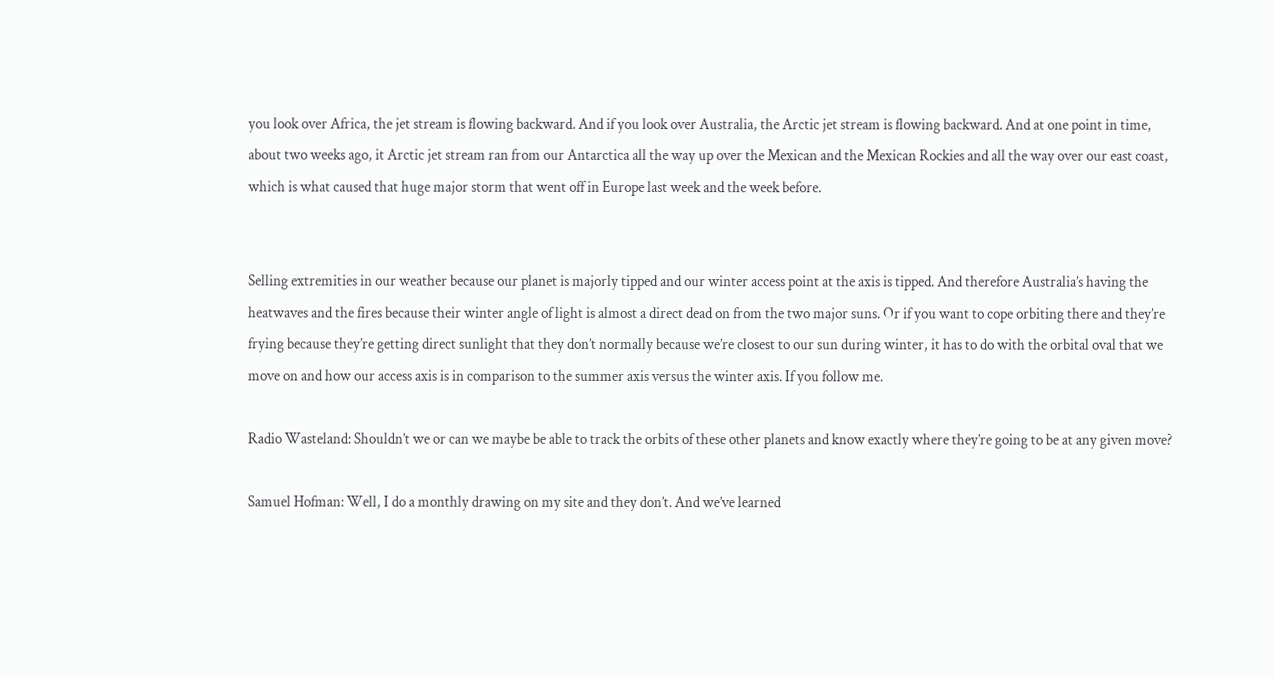you look over Africa, the jet stream is flowing backward. And if you look over Australia, the Arctic jet stream is flowing backward. And at one point in time, about two weeks ago, it Arctic jet stream ran from our Antarctica all the way up over the Mexican and the Mexican Rockies and all the way over our east coast, which is what caused that huge major storm that went off in Europe last week and the week before.


Selling extremities in our weather because our planet is majorly tipped and our winter access point at the axis is tipped. And therefore Australia’s having the heatwaves and the fires because their winter angle of light is almost a direct dead on from the two major suns. Or if you want to cope orbiting there and they’re frying because they’re getting direct sunlight that they don’t normally because we’re closest to our sun during winter, it has to do with the orbital oval that we move on and how our access axis is in comparison to the summer axis versus the winter axis. If you follow me.

Radio Wasteland: Shouldn’t we or can we maybe be able to track the orbits of these other planets and know exactly where they’re going to be at any given move?

Samuel Hofman: Well, I do a monthly drawing on my site and they don’t. And we’ve learned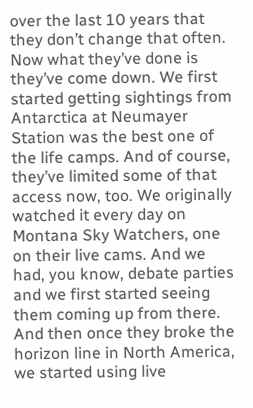over the last 10 years that they don’t change that often. Now what they’ve done is they’ve come down. We first started getting sightings from Antarctica at Neumayer Station was the best one of the life camps. And of course, they’ve limited some of that access now, too. We originally watched it every day on Montana Sky Watchers, one on their live cams. And we had, you know, debate parties and we first started seeing them coming up from there. And then once they broke the horizon line in North America, we started using live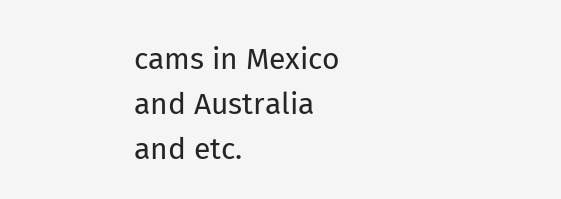cams in Mexico and Australia and etc.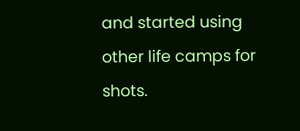and started using other life camps for shots.